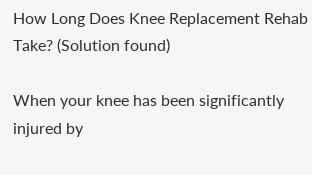How Long Does Knee Replacement Rehab Take? (Solution found)

When your knee has been significantly injured by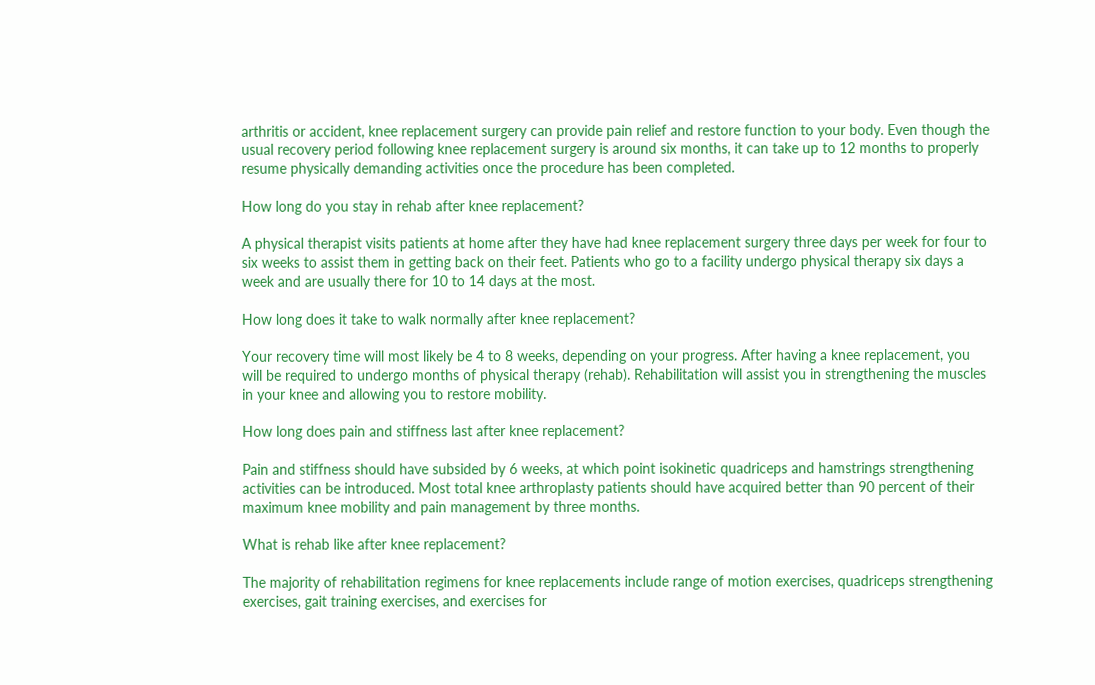arthritis or accident, knee replacement surgery can provide pain relief and restore function to your body. Even though the usual recovery period following knee replacement surgery is around six months, it can take up to 12 months to properly resume physically demanding activities once the procedure has been completed.

How long do you stay in rehab after knee replacement?

A physical therapist visits patients at home after they have had knee replacement surgery three days per week for four to six weeks to assist them in getting back on their feet. Patients who go to a facility undergo physical therapy six days a week and are usually there for 10 to 14 days at the most.

How long does it take to walk normally after knee replacement?

Your recovery time will most likely be 4 to 8 weeks, depending on your progress. After having a knee replacement, you will be required to undergo months of physical therapy (rehab). Rehabilitation will assist you in strengthening the muscles in your knee and allowing you to restore mobility.

How long does pain and stiffness last after knee replacement?

Pain and stiffness should have subsided by 6 weeks, at which point isokinetic quadriceps and hamstrings strengthening activities can be introduced. Most total knee arthroplasty patients should have acquired better than 90 percent of their maximum knee mobility and pain management by three months.

What is rehab like after knee replacement?

The majority of rehabilitation regimens for knee replacements include range of motion exercises, quadriceps strengthening exercises, gait training exercises, and exercises for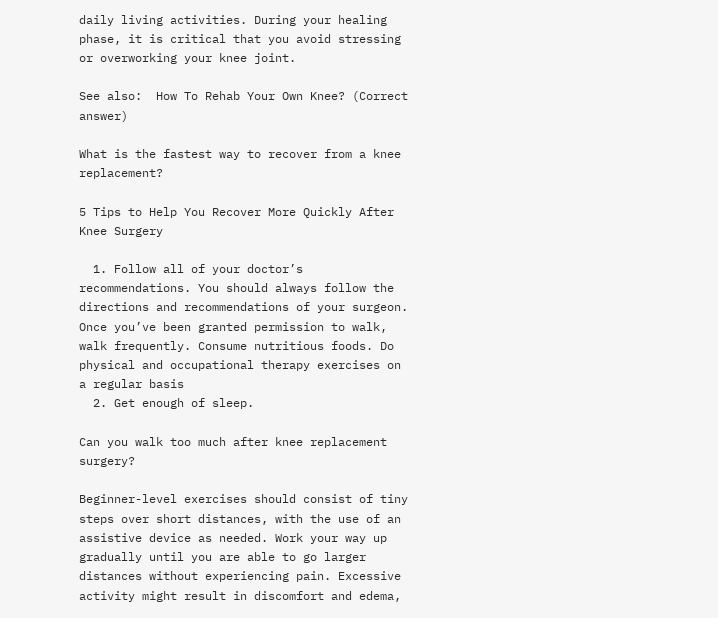daily living activities. During your healing phase, it is critical that you avoid stressing or overworking your knee joint.

See also:  How To Rehab Your Own Knee? (Correct answer)

What is the fastest way to recover from a knee replacement?

5 Tips to Help You Recover More Quickly After Knee Surgery

  1. Follow all of your doctor’s recommendations. You should always follow the directions and recommendations of your surgeon. Once you’ve been granted permission to walk, walk frequently. Consume nutritious foods. Do physical and occupational therapy exercises on a regular basis
  2. Get enough of sleep.

Can you walk too much after knee replacement surgery?

Beginner-level exercises should consist of tiny steps over short distances, with the use of an assistive device as needed. Work your way up gradually until you are able to go larger distances without experiencing pain. Excessive activity might result in discomfort and edema,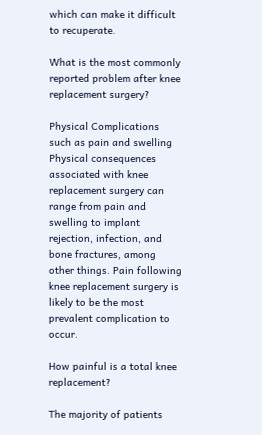which can make it difficult to recuperate.

What is the most commonly reported problem after knee replacement surgery?

Physical Complications such as pain and swelling Physical consequences associated with knee replacement surgery can range from pain and swelling to implant rejection, infection, and bone fractures, among other things. Pain following knee replacement surgery is likely to be the most prevalent complication to occur.

How painful is a total knee replacement?

The majority of patients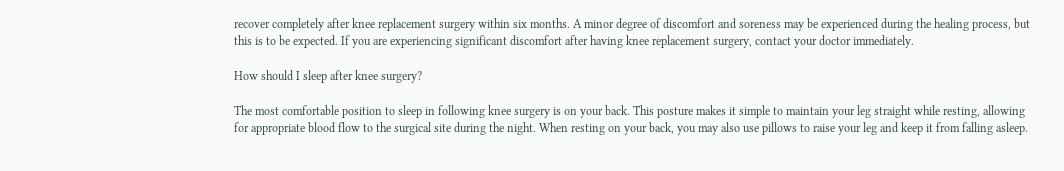recover completely after knee replacement surgery within six months. A minor degree of discomfort and soreness may be experienced during the healing process, but this is to be expected. If you are experiencing significant discomfort after having knee replacement surgery, contact your doctor immediately.

How should I sleep after knee surgery?

The most comfortable position to sleep in following knee surgery is on your back. This posture makes it simple to maintain your leg straight while resting, allowing for appropriate blood flow to the surgical site during the night. When resting on your back, you may also use pillows to raise your leg and keep it from falling asleep.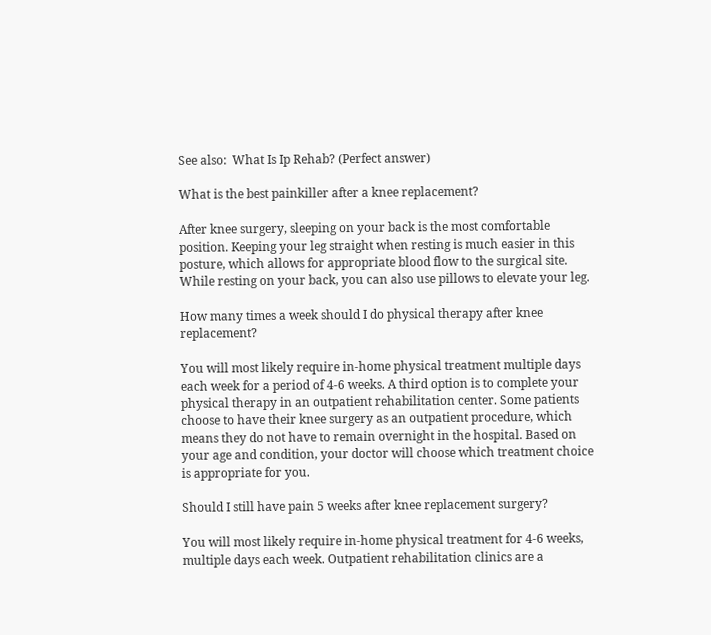See also:  What Is Ip Rehab? (Perfect answer)

What is the best painkiller after a knee replacement?

After knee surgery, sleeping on your back is the most comfortable position. Keeping your leg straight when resting is much easier in this posture, which allows for appropriate blood flow to the surgical site. While resting on your back, you can also use pillows to elevate your leg.

How many times a week should I do physical therapy after knee replacement?

You will most likely require in-home physical treatment multiple days each week for a period of 4-6 weeks. A third option is to complete your physical therapy in an outpatient rehabilitation center. Some patients choose to have their knee surgery as an outpatient procedure, which means they do not have to remain overnight in the hospital. Based on your age and condition, your doctor will choose which treatment choice is appropriate for you.

Should I still have pain 5 weeks after knee replacement surgery?

You will most likely require in-home physical treatment for 4-6 weeks, multiple days each week. Outpatient rehabilitation clinics are a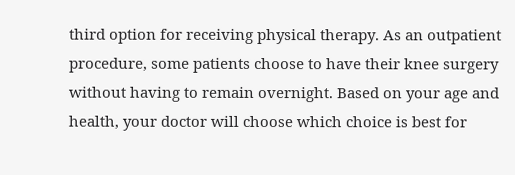third option for receiving physical therapy. As an outpatient procedure, some patients choose to have their knee surgery without having to remain overnight. Based on your age and health, your doctor will choose which choice is best for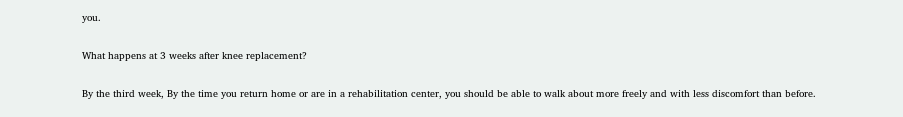you.

What happens at 3 weeks after knee replacement?

By the third week, By the time you return home or are in a rehabilitation center, you should be able to walk about more freely and with less discomfort than before.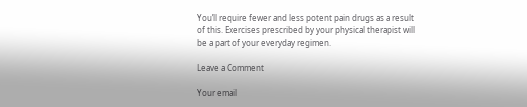You’ll require fewer and less potent pain drugs as a result of this. Exercises prescribed by your physical therapist will be a part of your everyday regimen.

Leave a Comment

Your email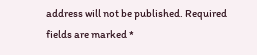address will not be published. Required fields are marked *